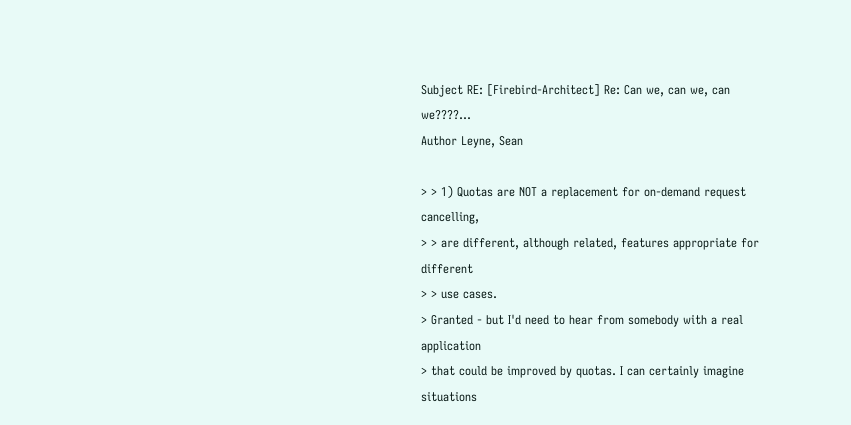Subject RE: [Firebird-Architect] Re: Can we, can we, can we????...
Author Leyne, Sean

> > 1) Quotas are NOT a replacement for on-demand request cancelling,
> > are different, although related, features appropriate for different
> > use cases.
> Granted - but I'd need to hear from somebody with a real application
> that could be improved by quotas. I can certainly imagine situations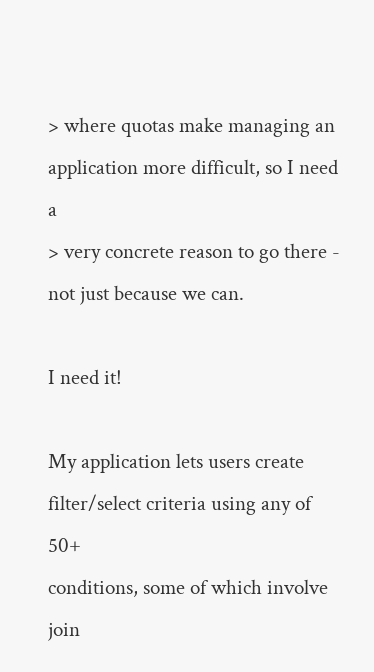> where quotas make managing an application more difficult, so I need a
> very concrete reason to go there - not just because we can.

I need it!

My application lets users create filter/select criteria using any of 50+
conditions, some of which involve join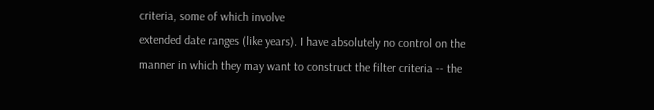criteria, some of which involve
extended date ranges (like years). I have absolutely no control on the
manner in which they may want to construct the filter criteria -- the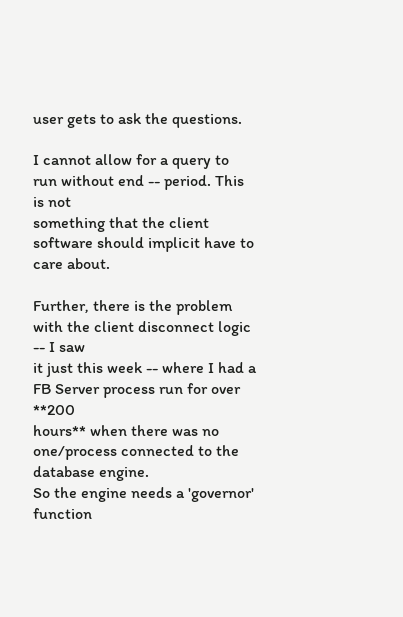user gets to ask the questions.

I cannot allow for a query to run without end -- period. This is not
something that the client software should implicit have to care about.

Further, there is the problem with the client disconnect logic -- I saw
it just this week -- where I had a FB Server process run for over **200
hours** when there was no one/process connected to the database engine.
So the engine needs a 'governor' function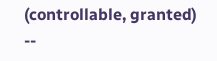(controllable, granted) --